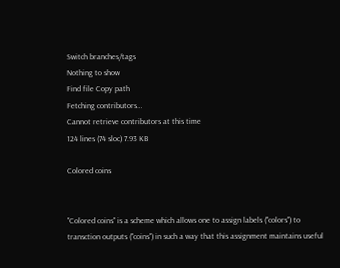Switch branches/tags
Nothing to show
Find file Copy path
Fetching contributors…
Cannot retrieve contributors at this time
124 lines (74 sloc) 7.93 KB

Colored coins


"Colored coins" is a scheme which allows one to assign labels ("colors") to transction outputs ("coins") in such a way that this assignment maintains useful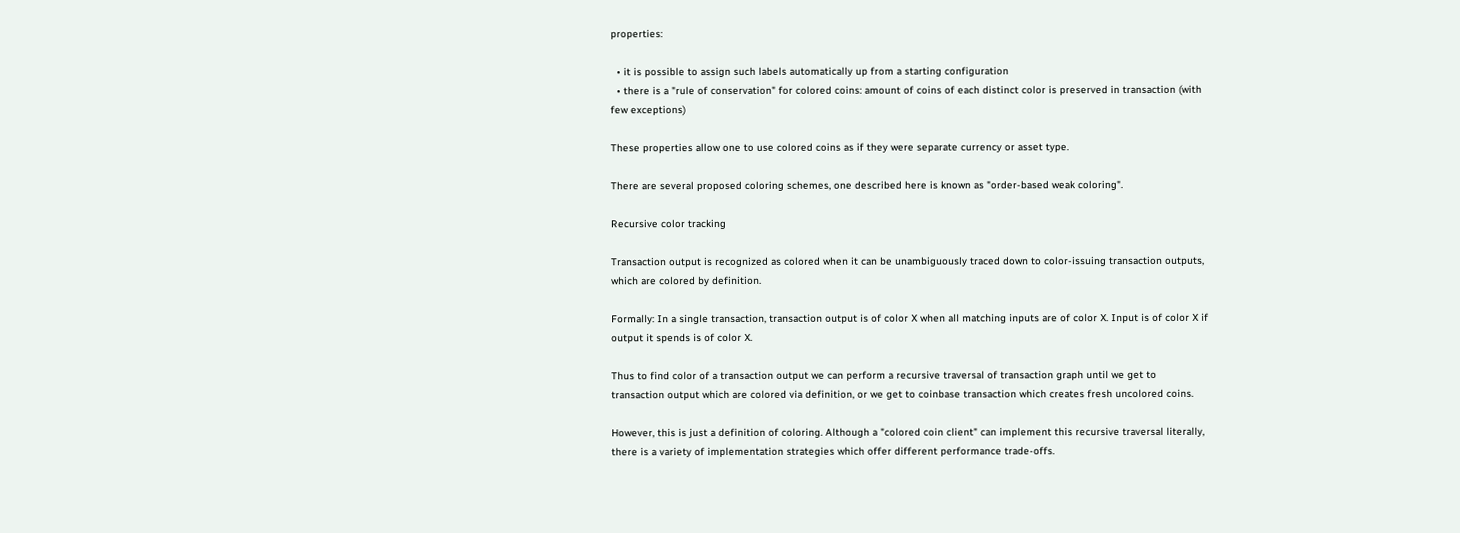properties:

  • it is possible to assign such labels automatically up from a starting configuration
  • there is a "rule of conservation" for colored coins: amount of coins of each distinct color is preserved in transaction (with few exceptions)

These properties allow one to use colored coins as if they were separate currency or asset type.

There are several proposed coloring schemes, one described here is known as "order-based weak coloring".

Recursive color tracking

Transaction output is recognized as colored when it can be unambiguously traced down to color-issuing transaction outputs, which are colored by definition.

Formally: In a single transaction, transaction output is of color X when all matching inputs are of color X. Input is of color X if output it spends is of color X.

Thus to find color of a transaction output we can perform a recursive traversal of transaction graph until we get to transaction output which are colored via definition, or we get to coinbase transaction which creates fresh uncolored coins.

However, this is just a definition of coloring. Although a "colored coin client" can implement this recursive traversal literally, there is a variety of implementation strategies which offer different performance trade-offs.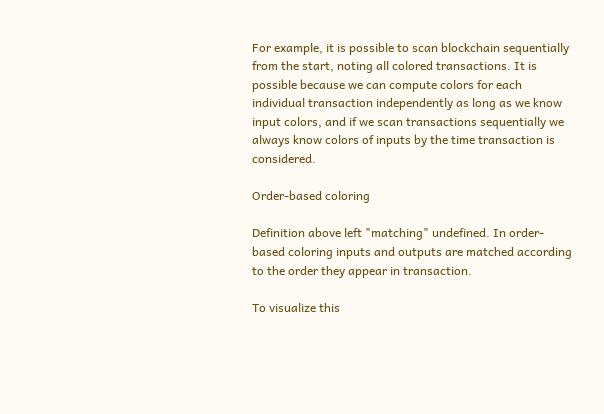For example, it is possible to scan blockchain sequentially from the start, noting all colored transactions. It is possible because we can compute colors for each individual transaction independently as long as we know input colors, and if we scan transactions sequentially we always know colors of inputs by the time transaction is considered.

Order-based coloring

Definition above left "matching" undefined. In order-based coloring inputs and outputs are matched according to the order they appear in transaction.

To visualize this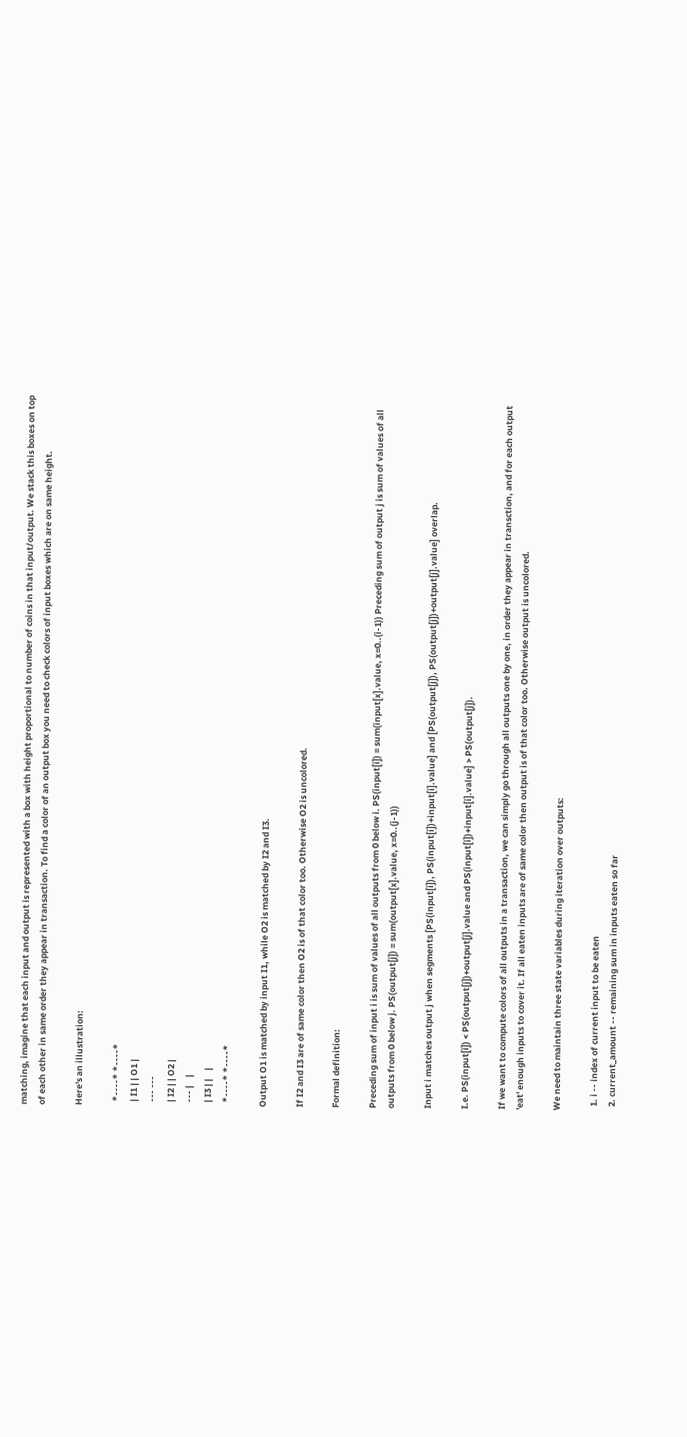matching, imagine that each input and output is represented with a box with height proportional to number of coins in that input/output. We stack this boxes on top of each other in same order they appear in transaction. To find a color of an output box you need to check colors of input boxes which are on same height.

Here's an illustration:

  *----* *----*
  | I1 | | O1 |
  --- ---
  | I2 | | O2 |
  --- |    |
  | I3 | |    |
  *----* *----*

Output O1 is matched by input I1, while O2 is matched by I2 and I3.

If I2 and I3 are of same color then O2 is of that color too. Otherwise O2 is uncolored.

Formal definition:

Preceding sum of input i is sum of values of all outputs from 0 below i. PS(input[i]) = sum(input[x].value, x=0..(i-1)) Preceding sum of output j is sum of values of all outputs from 0 below j. PS(output[j]) = sum(output[x].value, x=0..(j-1))

Input i matches output j when segments [PS(input[i]), PS(input[i])+input[i].value] and [PS(output[j]), PS(output[j])+output[j].value] overlap.

I.e. PS(input[i]) < PS(output[j])+output[j].value and PS(input[i])+input[i].value] > PS(output[j]).

If we want to compute colors of all outputs in a transaction, we can simply go through all outputs one by one, in order they appear in transction, and for each output 'eat' enough inputs to cover it. If all eaten inputs are of same color then output is of that color too. Otherwise output is uncolored.

We need to maintain three state variables during iteration over outputs:

  1. i -- index of current input to be eaten
  2. current_amount -- remaining sum in inputs eaten so far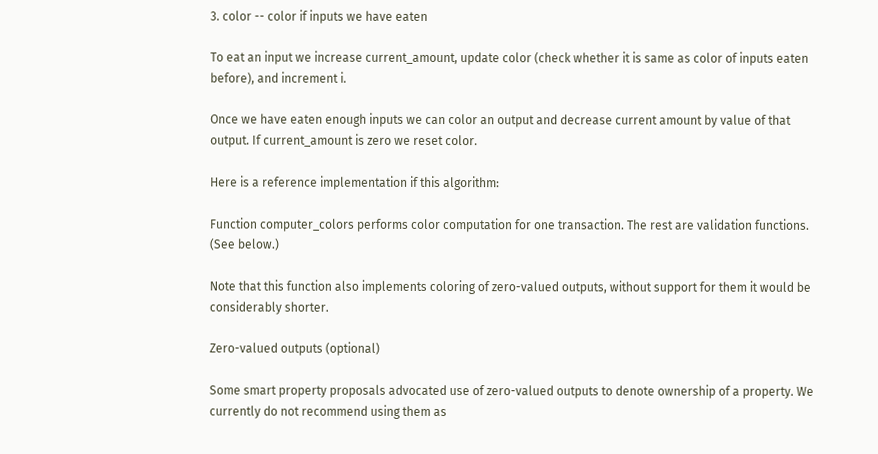3. color -- color if inputs we have eaten

To eat an input we increase current_amount, update color (check whether it is same as color of inputs eaten before), and increment i.

Once we have eaten enough inputs we can color an output and decrease current amount by value of that output. If current_amount is zero we reset color.

Here is a reference implementation if this algorithm:

Function computer_colors performs color computation for one transaction. The rest are validation functions. (See below.)

Note that this function also implements coloring of zero-valued outputs, without support for them it would be considerably shorter.

Zero-valued outputs (optional)

Some smart property proposals advocated use of zero-valued outputs to denote ownership of a property. We currently do not recommend using them as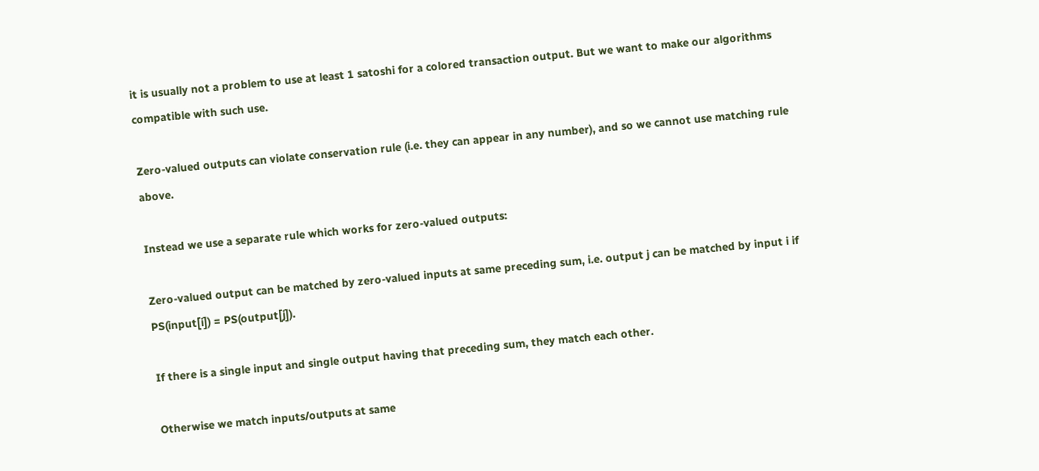it is usually not a problem to use at least 1 satoshi for a colored transaction output. But we want to make our algorithms compatible with such use.

Zero-valued outputs can violate conservation rule (i.e. they can appear in any number), and so we cannot use matching rule above.

Instead we use a separate rule which works for zero-valued outputs:

Zero-valued output can be matched by zero-valued inputs at same preceding sum, i.e. output j can be matched by input i if PS(input[i]) = PS(output[j]).

If there is a single input and single output having that preceding sum, they match each other.

Otherwise we match inputs/outputs at same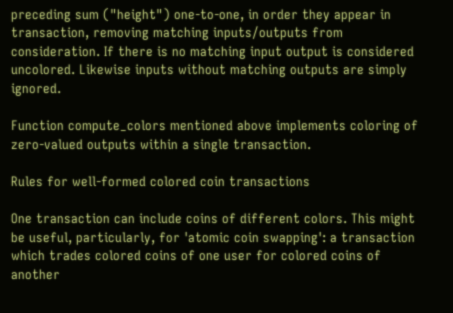preceding sum ("height") one-to-one, in order they appear in transaction, removing matching inputs/outputs from consideration. If there is no matching input output is considered uncolored. Likewise inputs without matching outputs are simply ignored.

Function compute_colors mentioned above implements coloring of zero-valued outputs within a single transaction.

Rules for well-formed colored coin transactions

One transaction can include coins of different colors. This might be useful, particularly, for 'atomic coin swapping': a transaction which trades colored coins of one user for colored coins of another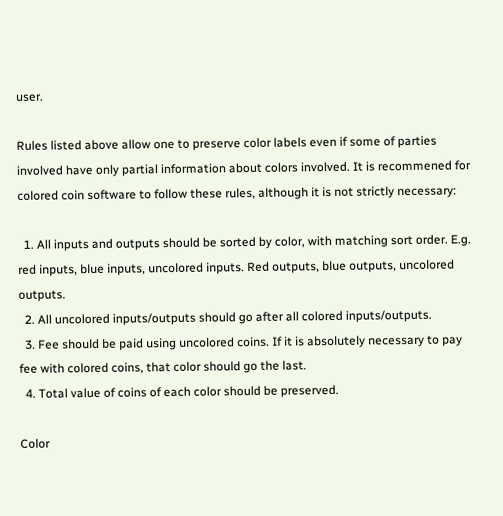user.

Rules listed above allow one to preserve color labels even if some of parties involved have only partial information about colors involved. It is recommened for colored coin software to follow these rules, although it is not strictly necessary:

  1. All inputs and outputs should be sorted by color, with matching sort order. E.g. red inputs, blue inputs, uncolored inputs. Red outputs, blue outputs, uncolored outputs.
  2. All uncolored inputs/outputs should go after all colored inputs/outputs.
  3. Fee should be paid using uncolored coins. If it is absolutely necessary to pay fee with colored coins, that color should go the last.
  4. Total value of coins of each color should be preserved.

Color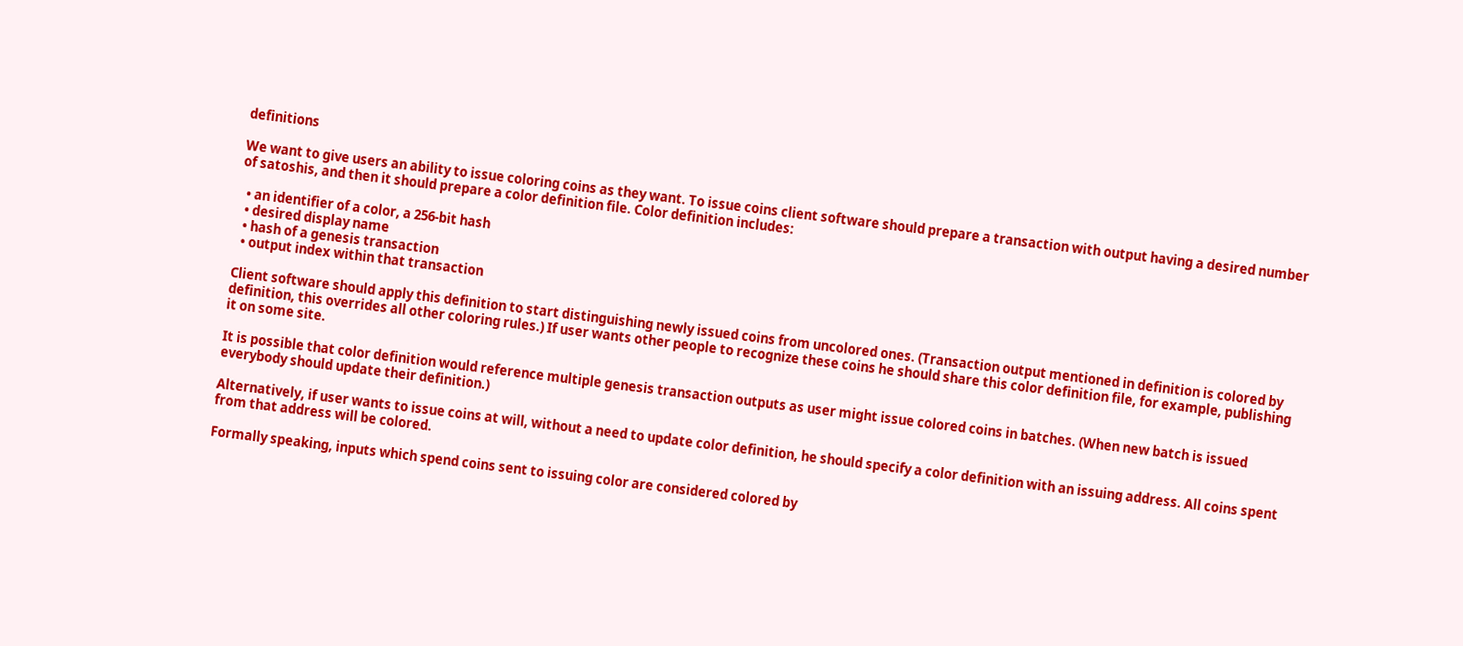definitions

We want to give users an ability to issue coloring coins as they want. To issue coins client software should prepare a transaction with output having a desired number of satoshis, and then it should prepare a color definition file. Color definition includes:

  • an identifier of a color, a 256-bit hash
  • desired display name
  • hash of a genesis transaction
  • output index within that transaction

Client software should apply this definition to start distinguishing newly issued coins from uncolored ones. (Transaction output mentioned in definition is colored by definition, this overrides all other coloring rules.) If user wants other people to recognize these coins he should share this color definition file, for example, publishing it on some site.

It is possible that color definition would reference multiple genesis transaction outputs as user might issue colored coins in batches. (When new batch is issued everybody should update their definition.)

Alternatively, if user wants to issue coins at will, without a need to update color definition, he should specify a color definition with an issuing address. All coins spent from that address will be colored.

Formally speaking, inputs which spend coins sent to issuing color are considered colored by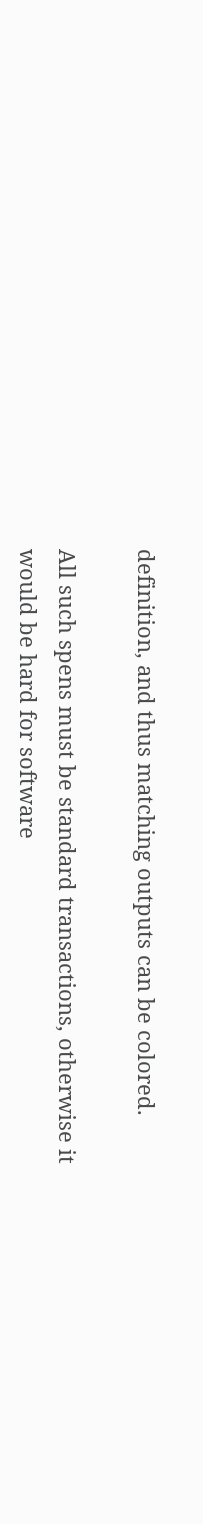definition, and thus matching outputs can be colored.

All such spens must be standard transactions, otherwise it would be hard for software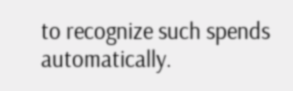to recognize such spends automatically.